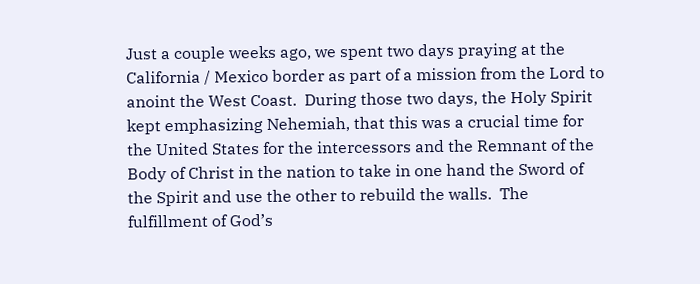Just a couple weeks ago, we spent two days praying at the California / Mexico border as part of a mission from the Lord to anoint the West Coast.  During those two days, the Holy Spirit kept emphasizing Nehemiah, that this was a crucial time for the United States for the intercessors and the Remnant of the Body of Christ in the nation to take in one hand the Sword of the Spirit and use the other to rebuild the walls.  The fulfillment of God’s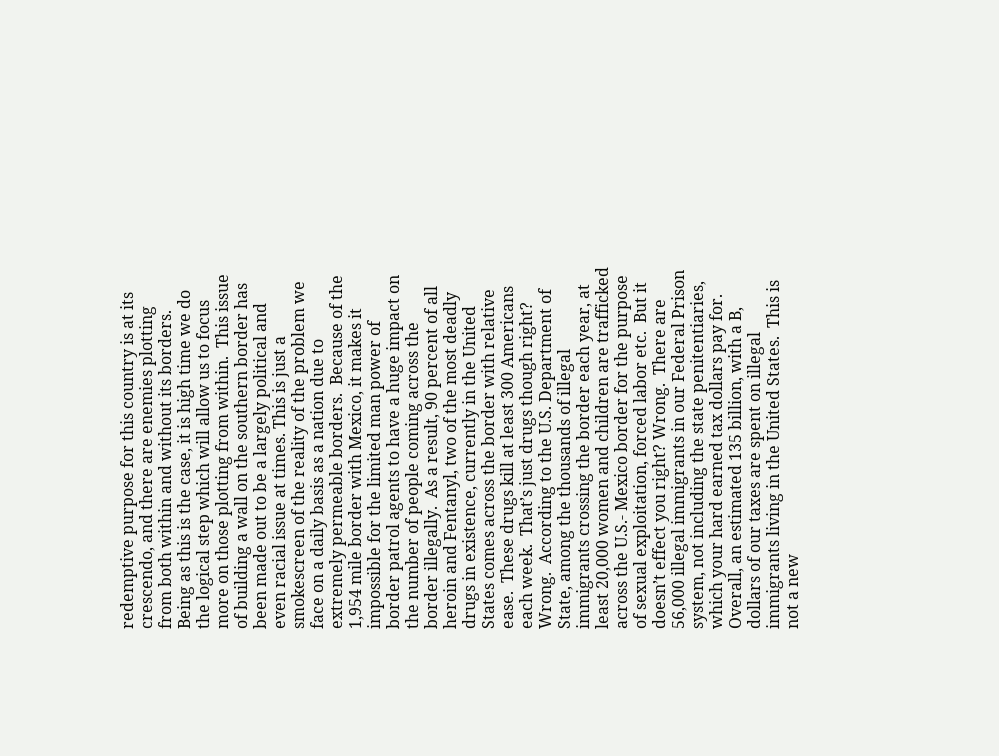redemptive purpose for this country is at its crescendo, and there are enemies plotting from both within and without its borders.  Being as this is the case, it is high time we do the logical step which will allow us to focus more on those plotting from within.  This issue of building a wall on the southern border has been made out to be a largely political and even racial issue at times. This is just a smokescreen of the reality of the problem we face on a daily basis as a nation due to extremely permeable borders.  Because of the 1,954 mile border with Mexico, it makes it impossible for the limited man power of border patrol agents to have a huge impact on the number of people coming across the border illegally.  As a result, 90 percent of all heroin and Fentanyl, two of the most deadly drugs in existence, currently in the United States comes across the border with relative ease.  These drugs kill at least 300 Americans each week.  That’s just drugs though right? Wrong.  According to the U.S. Department of State, among the thousands of illegal immigrants crossing the border each year, at least 20,000 women and children are trafficked across the U.S.- Mexico border for the purpose of sexual exploitation, forced labor etc.  But it doesn’t effect you right? Wrong.  There are 56,000 illegal immigrants in our Federal Prison system, not including the state penitentiaries, which your hard earned tax dollars pay for.  Overall, an estimated 135 billion, with a B, dollars of our taxes are spent on illegal immigrants living in the United States.  This is not a new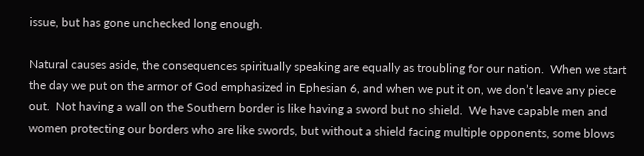issue, but has gone unchecked long enough.

Natural causes aside, the consequences spiritually speaking are equally as troubling for our nation.  When we start the day we put on the armor of God emphasized in Ephesian 6, and when we put it on, we don’t leave any piece out.  Not having a wall on the Southern border is like having a sword but no shield.  We have capable men and women protecting our borders who are like swords, but without a shield facing multiple opponents, some blows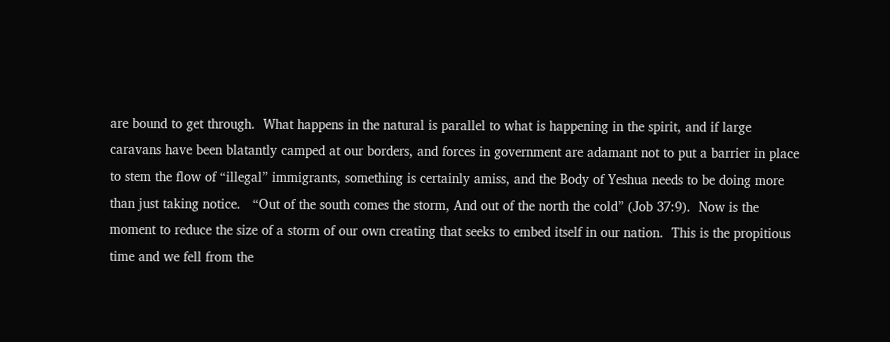are bound to get through.  What happens in the natural is parallel to what is happening in the spirit, and if large caravans have been blatantly camped at our borders, and forces in government are adamant not to put a barrier in place to stem the flow of “illegal” immigrants, something is certainly amiss, and the Body of Yeshua needs to be doing more than just taking notice.   “Out of the south comes the storm, And out of the north the cold” (Job 37:9).  Now is the moment to reduce the size of a storm of our own creating that seeks to embed itself in our nation.  This is the propitious time and we fell from the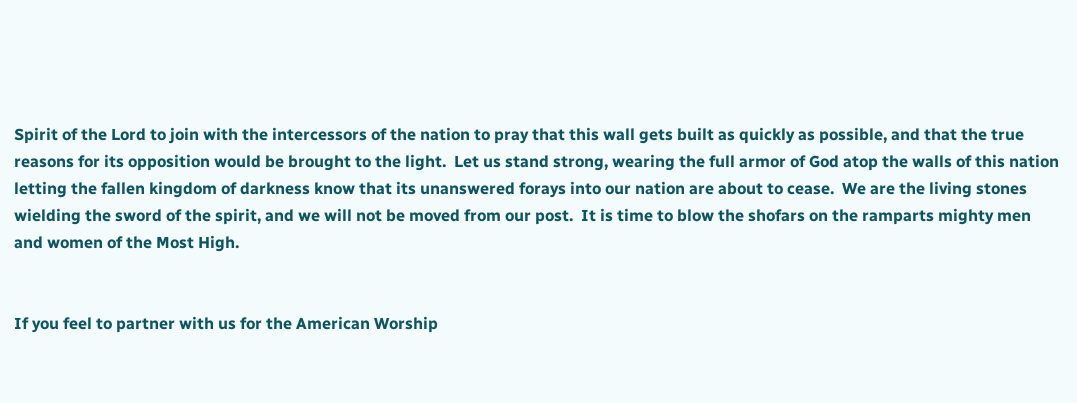Spirit of the Lord to join with the intercessors of the nation to pray that this wall gets built as quickly as possible, and that the true reasons for its opposition would be brought to the light.  Let us stand strong, wearing the full armor of God atop the walls of this nation letting the fallen kingdom of darkness know that its unanswered forays into our nation are about to cease.  We are the living stones wielding the sword of the spirit, and we will not be moved from our post.  It is time to blow the shofars on the ramparts mighty men and women of the Most High.


If you feel to partner with us for the American Worship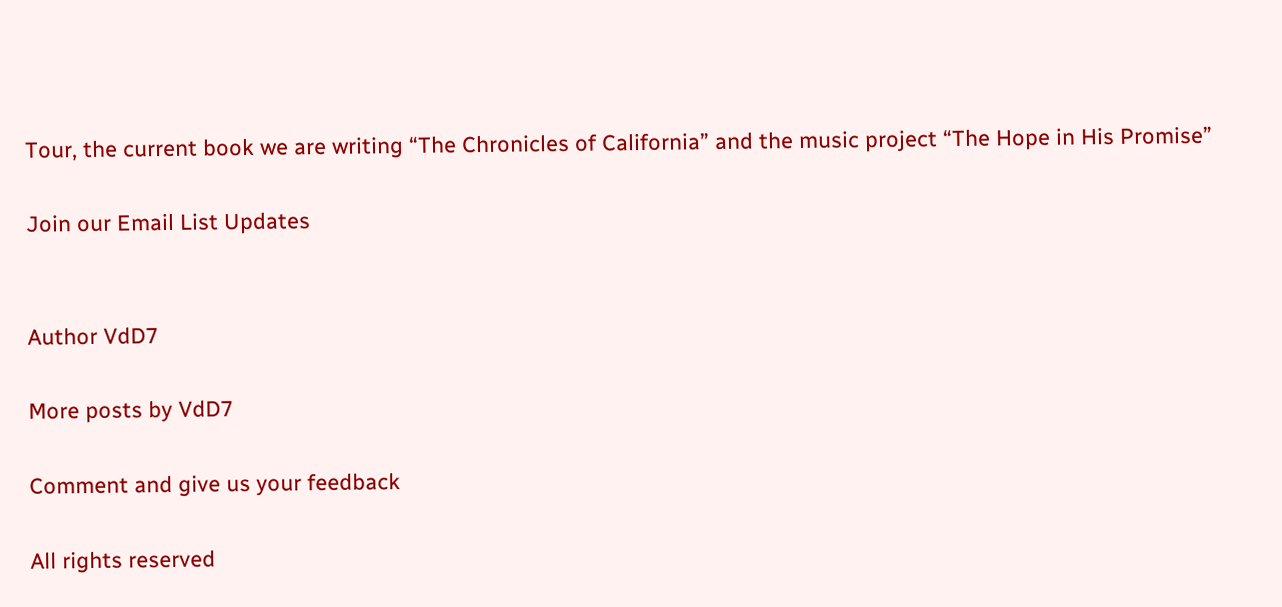Tour, the current book we are writing “The Chronicles of California” and the music project “The Hope in His Promise”

Join our Email List Updates


Author VdD7

More posts by VdD7

Comment and give us your feedback

All rights reserved